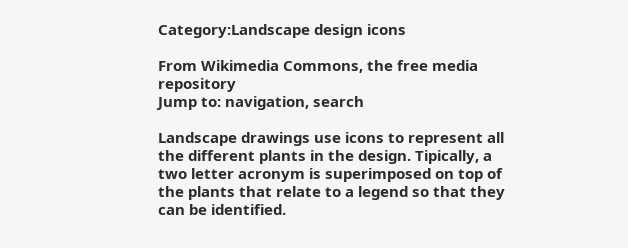Category:Landscape design icons

From Wikimedia Commons, the free media repository
Jump to: navigation, search

Landscape drawings use icons to represent all the different plants in the design. Tipically, a two letter acronym is superimposed on top of the plants that relate to a legend so that they can be identified.